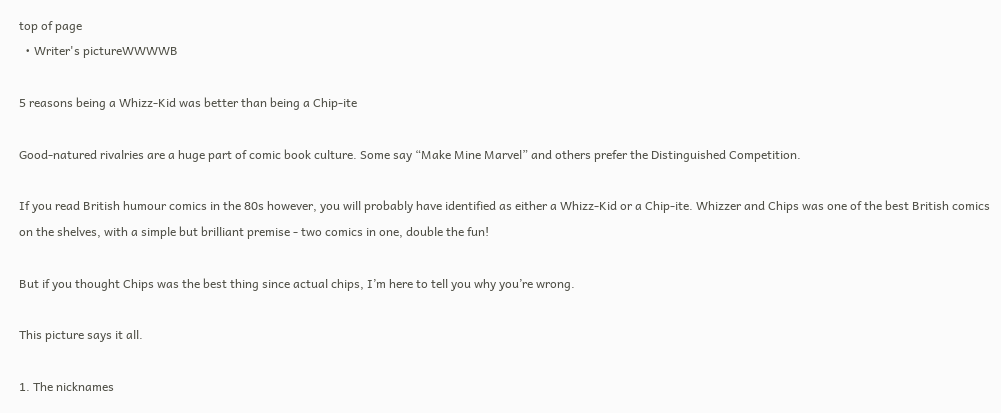top of page
  • Writer's pictureWWWWB

5 reasons being a Whizz-Kid was better than being a Chip-ite

Good-natured rivalries are a huge part of comic book culture. Some say “Make Mine Marvel” and others prefer the Distinguished Competition.

If you read British humour comics in the 80s however, you will probably have identified as either a Whizz-Kid or a Chip-ite. Whizzer and Chips was one of the best British comics on the shelves, with a simple but brilliant premise - two comics in one, double the fun!

But if you thought Chips was the best thing since actual chips, I’m here to tell you why you’re wrong.

This picture says it all.

1. The nicknames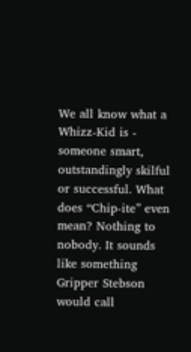We all know what a Whizz-Kid is - someone smart, outstandingly skilful or successful. What does “Chip-ite” even mean? Nothing to nobody. It sounds like something Gripper Stebson would call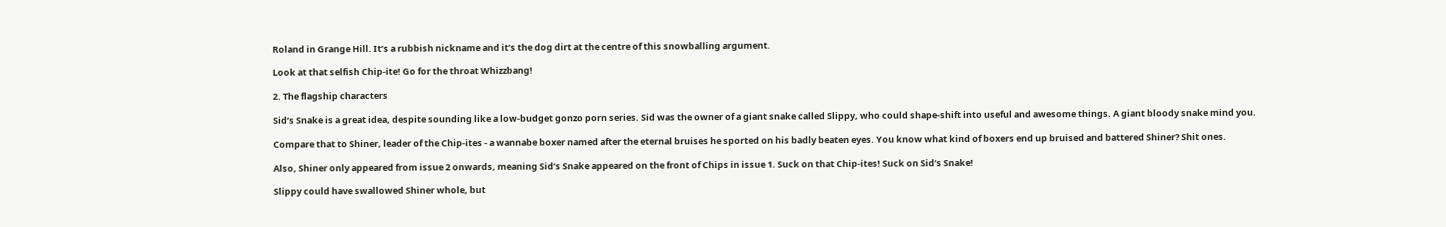Roland in Grange Hill. It’s a rubbish nickname and it’s the dog dirt at the centre of this snowballing argument.

Look at that selfish Chip-ite! Go for the throat Whizzbang!

2. The flagship characters

Sid’s Snake is a great idea, despite sounding like a low-budget gonzo porn series. Sid was the owner of a giant snake called Slippy, who could shape-shift into useful and awesome things. A giant bloody snake mind you.

Compare that to Shiner, leader of the Chip-ites - a wannabe boxer named after the eternal bruises he sported on his badly beaten eyes. You know what kind of boxers end up bruised and battered Shiner? Shit ones.

Also, Shiner only appeared from issue 2 onwards, meaning Sid’s Snake appeared on the front of Chips in issue 1. Suck on that Chip-ites! Suck on Sid’s Snake!

Slippy could have swallowed Shiner whole, but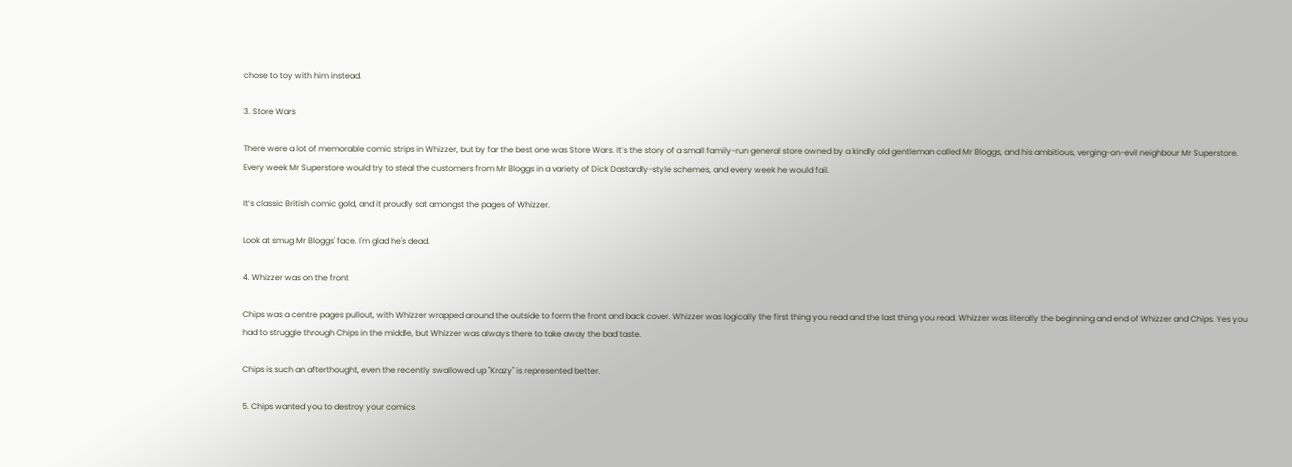chose to toy with him instead.

3. Store Wars

There were a lot of memorable comic strips in Whizzer, but by far the best one was Store Wars. It’s the story of a small family-run general store owned by a kindly old gentleman called Mr Bloggs, and his ambitious, verging-on-evil neighbour Mr Superstore. Every week Mr Superstore would try to steal the customers from Mr Bloggs in a variety of Dick Dastardly-style schemes, and every week he would fail.

It’s classic British comic gold, and it proudly sat amongst the pages of Whizzer.

Look at smug Mr Bloggs' face. I'm glad he's dead.

4. Whizzer was on the front

Chips was a centre pages pullout, with Whizzer wrapped around the outside to form the front and back cover. Whizzer was logically the first thing you read and the last thing you read. Whizzer was literally the beginning and end of Whizzer and Chips. Yes you had to struggle through Chips in the middle, but Whizzer was always there to take away the bad taste.

Chips is such an afterthought, even the recently swallowed up "Krazy" is represented better.

5. Chips wanted you to destroy your comics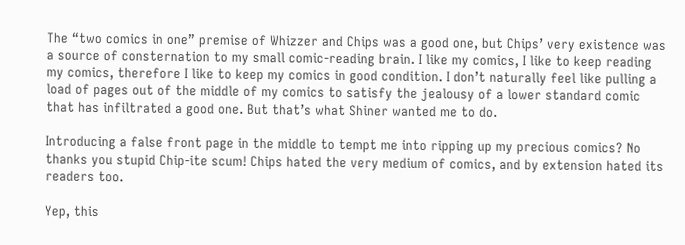The “two comics in one” premise of Whizzer and Chips was a good one, but Chips’ very existence was a source of consternation to my small comic-reading brain. I like my comics, I like to keep reading my comics, therefore I like to keep my comics in good condition. I don’t naturally feel like pulling a load of pages out of the middle of my comics to satisfy the jealousy of a lower standard comic that has infiltrated a good one. But that’s what Shiner wanted me to do.

Introducing a false front page in the middle to tempt me into ripping up my precious comics? No thanks you stupid Chip-ite scum! Chips hated the very medium of comics, and by extension hated its readers too.

Yep, this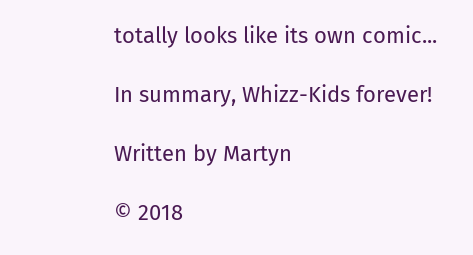totally looks like its own comic...

In summary, Whizz-Kids forever!

Written by Martyn

© 2018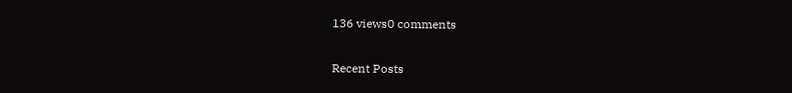136 views0 comments

Recent Posts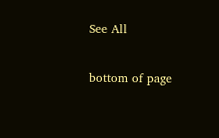See All


bottom of page